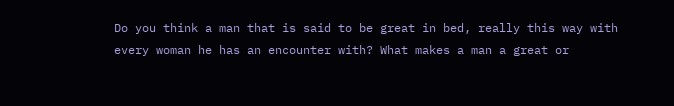Do you think a man that is said to be great in bed, really this way with every woman he has an encounter with? What makes a man a great or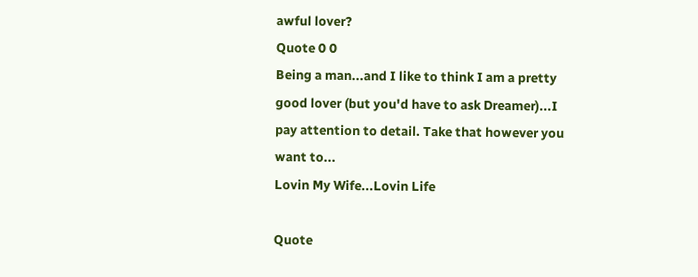awful lover?
Quote 0 0
Being a man...and I like to think I am a pretty good lover (but you'd have to ask Dreamer)...I pay attention to detail. Take that however you want to...
Lovin My Wife...Lovin Life

Quote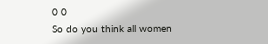0 0
So do you think all women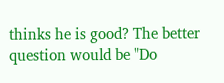thinks he is good? The better question would be "Do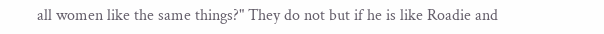all women like the same things?" They do not but if he is like Roadie and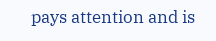pays attention and is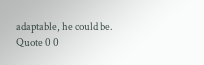adaptable, he could be.
Quote 0 0